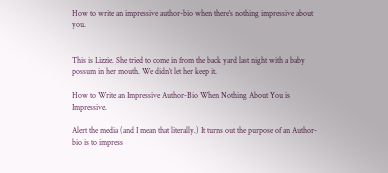How to write an impressive author-bio when there’s nothing impressive about you.


This is Lizzie. She tried to come in from the back yard last night with a baby possum in her mouth. We didn’t let her keep it.

How to Write an Impressive Author-Bio When Nothing About You is Impressive.

Alert the media (and I mean that literally.) It turns out the purpose of an Author-bio is to impress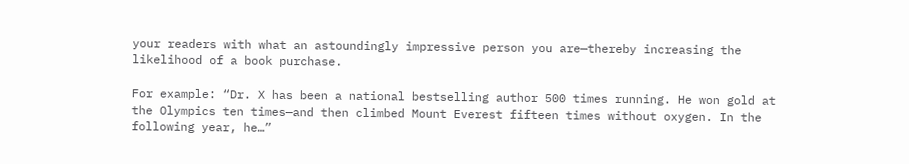your readers with what an astoundingly impressive person you are—thereby increasing the likelihood of a book purchase.

For example: “Dr. X has been a national bestselling author 500 times running. He won gold at the Olympics ten times—and then climbed Mount Everest fifteen times without oxygen. In the following year, he…”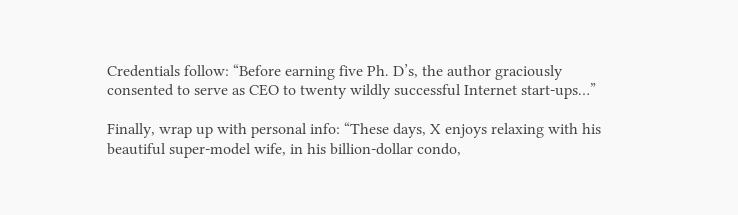Credentials follow: “Before earning five Ph. D’s, the author graciously consented to serve as CEO to twenty wildly successful Internet start-ups…”

Finally, wrap up with personal info: “These days, X enjoys relaxing with his beautiful super-model wife, in his billion-dollar condo,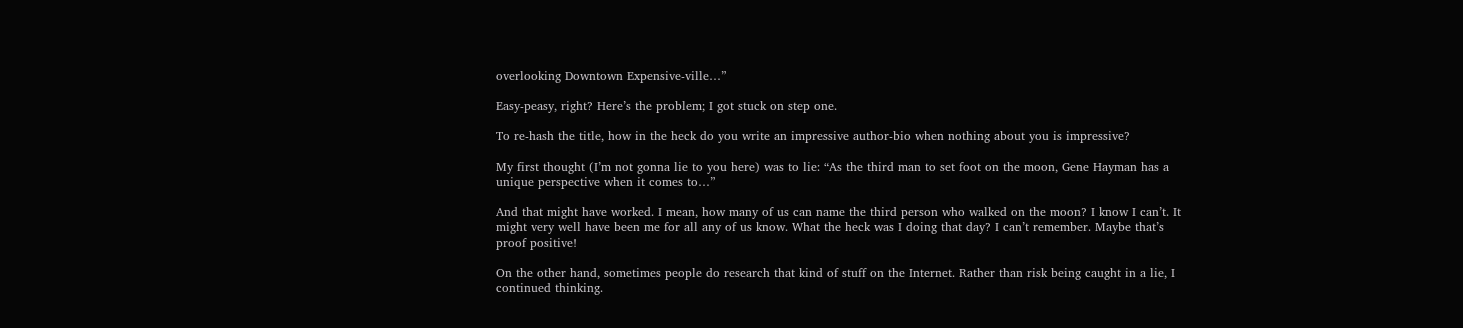overlooking Downtown Expensive-ville…”

Easy-peasy, right? Here’s the problem; I got stuck on step one.

To re-hash the title, how in the heck do you write an impressive author-bio when nothing about you is impressive?

My first thought (I’m not gonna lie to you here) was to lie: “As the third man to set foot on the moon, Gene Hayman has a unique perspective when it comes to…”

And that might have worked. I mean, how many of us can name the third person who walked on the moon? I know I can’t. It might very well have been me for all any of us know. What the heck was I doing that day? I can’t remember. Maybe that’s proof positive!

On the other hand, sometimes people do research that kind of stuff on the Internet. Rather than risk being caught in a lie, I continued thinking.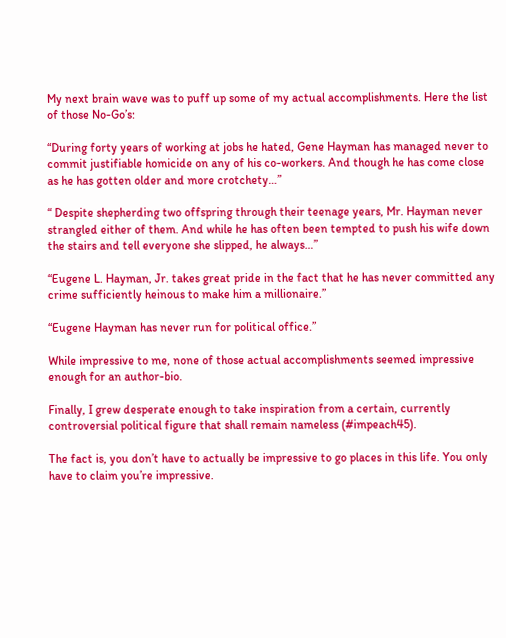My next brain wave was to puff up some of my actual accomplishments. Here the list of those No-Go’s:

“During forty years of working at jobs he hated, Gene Hayman has managed never to commit justifiable homicide on any of his co-workers. And though he has come close as he has gotten older and more crotchety…”

“ Despite shepherding two offspring through their teenage years, Mr. Hayman never strangled either of them. And while he has often been tempted to push his wife down the stairs and tell everyone she slipped, he always…”

“Eugene L. Hayman, Jr. takes great pride in the fact that he has never committed any crime sufficiently heinous to make him a millionaire.”

“Eugene Hayman has never run for political office.”

While impressive to me, none of those actual accomplishments seemed impressive enough for an author-bio.

Finally, I grew desperate enough to take inspiration from a certain, currently controversial political figure that shall remain nameless (#impeach45).

The fact is, you don’t have to actually be impressive to go places in this life. You only have to claim you’re impressive.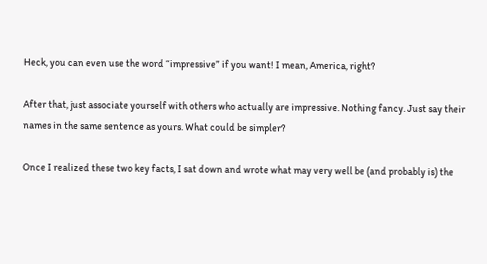Heck, you can even use the word “impressive” if you want! I mean, America, right?

After that, just associate yourself with others who actually are impressive. Nothing fancy. Just say their names in the same sentence as yours. What could be simpler?

Once I realized these two key facts, I sat down and wrote what may very well be (and probably is) the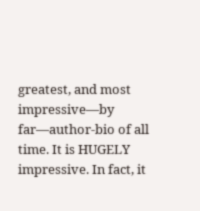greatest, and most impressive—by far—author-bio of all time. It is HUGELY impressive. In fact, it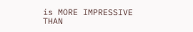is MORE IMPRESSIVE THAN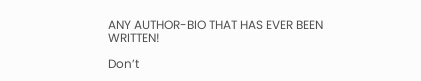ANY AUTHOR-BIO THAT HAS EVER BEEN WRITTEN!

Don’t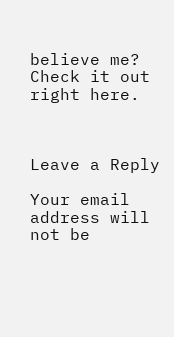believe me? Check it out right here.



Leave a Reply

Your email address will not be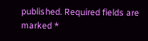published. Required fields are marked *